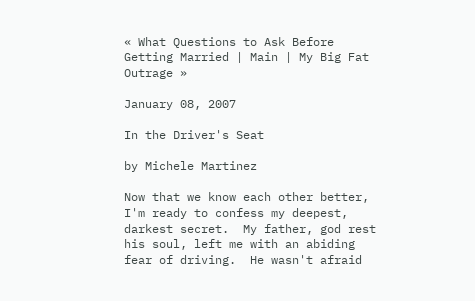« What Questions to Ask Before Getting Married | Main | My Big Fat Outrage »

January 08, 2007

In the Driver's Seat

by Michele Martinez

Now that we know each other better, I'm ready to confess my deepest, darkest secret.  My father, god rest his soul, left me with an abiding fear of driving.  He wasn't afraid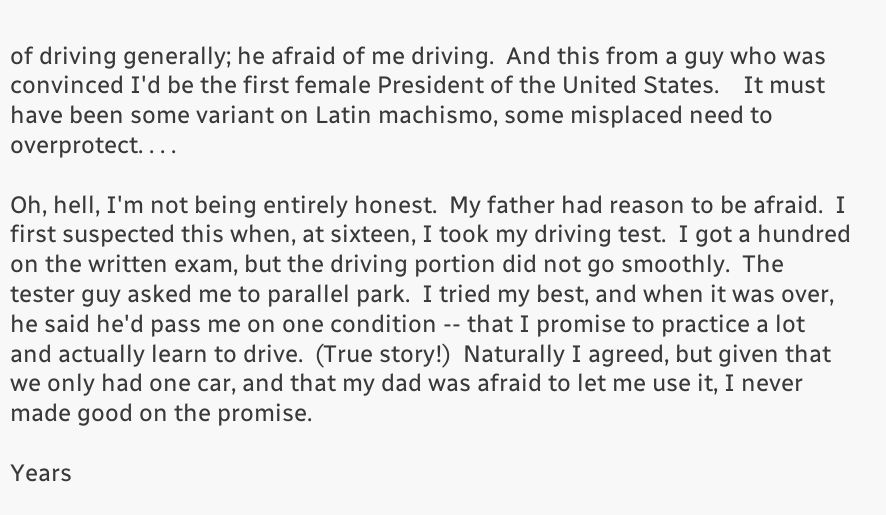of driving generally; he afraid of me driving.  And this from a guy who was convinced I'd be the first female President of the United States.    It must have been some variant on Latin machismo, some misplaced need to overprotect. . . .

Oh, hell, I'm not being entirely honest.  My father had reason to be afraid.  I first suspected this when, at sixteen, I took my driving test.  I got a hundred on the written exam, but the driving portion did not go smoothly.  The tester guy asked me to parallel park.  I tried my best, and when it was over, he said he'd pass me on one condition -- that I promise to practice a lot and actually learn to drive.  (True story!)  Naturally I agreed, but given that we only had one car, and that my dad was afraid to let me use it, I never made good on the promise.

Years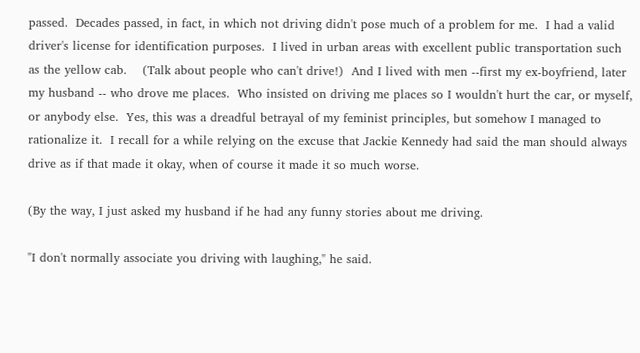passed.  Decades passed, in fact, in which not driving didn't pose much of a problem for me.  I had a valid driver's license for identification purposes.  I lived in urban areas with excellent public transportation such as the yellow cab.    (Talk about people who can't drive!)  And I lived with men --first my ex-boyfriend, later my husband -- who drove me places.  Who insisted on driving me places so I wouldn't hurt the car, or myself, or anybody else.  Yes, this was a dreadful betrayal of my feminist principles, but somehow I managed to rationalize it.  I recall for a while relying on the excuse that Jackie Kennedy had said the man should always drive as if that made it okay, when of course it made it so much worse.

(By the way, I just asked my husband if he had any funny stories about me driving.

"I don't normally associate you driving with laughing," he said.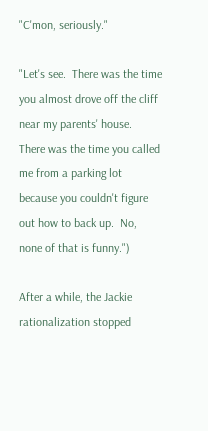"C'mon, seriously."

"Let's see.  There was the time you almost drove off the cliff near my parents' house.  There was the time you called me from a parking lot because you couldn't figure out how to back up.  No, none of that is funny.")

After a while, the Jackie rationalization stopped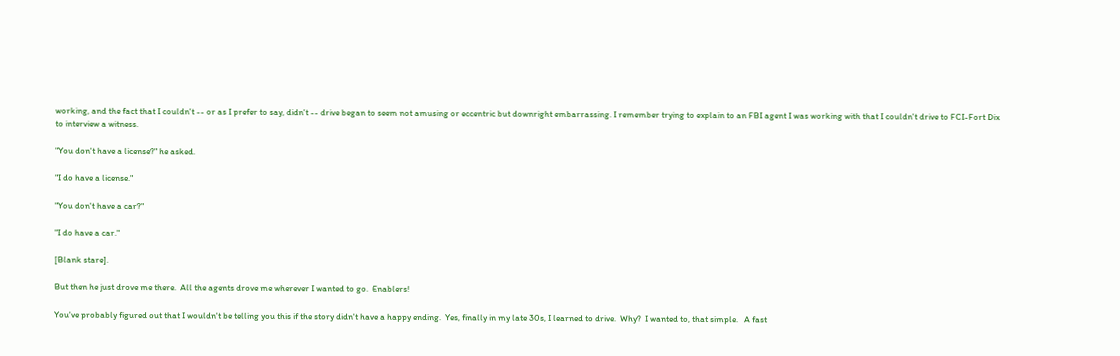working, and the fact that I couldn't -- or as I prefer to say, didn't -- drive began to seem not amusing or eccentric but downright embarrassing. I remember trying to explain to an FBI agent I was working with that I couldn't drive to FCI-Fort Dix to interview a witness.

"You don't have a license?" he asked.

"I do have a license."

"You don't have a car?"

"I do have a car."

[Blank stare].

But then he just drove me there.  All the agents drove me wherever I wanted to go.  Enablers!

You've probably figured out that I wouldn't be telling you this if the story didn't have a happy ending.  Yes, finally in my late 30s, I learned to drive.  Why?  I wanted to, that simple.   A fast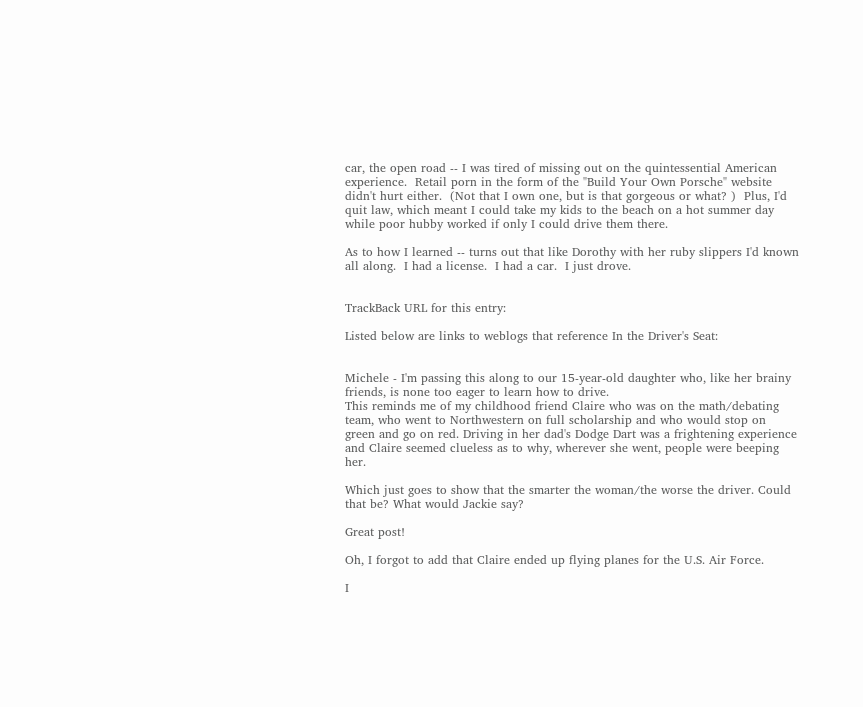car, the open road -- I was tired of missing out on the quintessential American experience.  Retail porn in the form of the "Build Your Own Porsche" website didn't hurt either.  (Not that I own one, but is that gorgeous or what? )  Plus, I'd quit law, which meant I could take my kids to the beach on a hot summer day while poor hubby worked if only I could drive them there.

As to how I learned -- turns out that like Dorothy with her ruby slippers I'd known all along.  I had a license.  I had a car.  I just drove.


TrackBack URL for this entry:

Listed below are links to weblogs that reference In the Driver's Seat:


Michele - I'm passing this along to our 15-year-old daughter who, like her brainy friends, is none too eager to learn how to drive.
This reminds me of my childhood friend Claire who was on the math/debating team, who went to Northwestern on full scholarship and who would stop on green and go on red. Driving in her dad's Dodge Dart was a frightening experience and Claire seemed clueless as to why, wherever she went, people were beeping her.

Which just goes to show that the smarter the woman/the worse the driver. Could that be? What would Jackie say?

Great post!

Oh, I forgot to add that Claire ended up flying planes for the U.S. Air Force.

I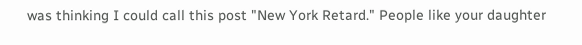was thinking I could call this post "New York Retard." People like your daughter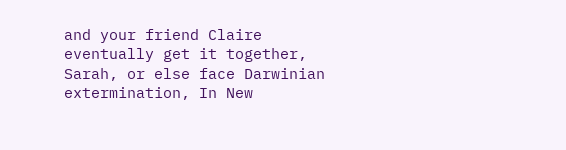and your friend Claire eventually get it together, Sarah, or else face Darwinian extermination, In New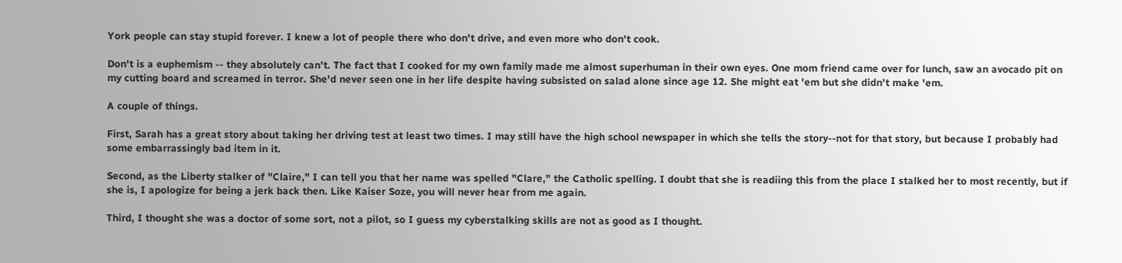York people can stay stupid forever. I knew a lot of people there who don't drive, and even more who don't cook.

Don't is a euphemism -- they absolutely can't. The fact that I cooked for my own family made me almost superhuman in their own eyes. One mom friend came over for lunch, saw an avocado pit on my cutting board and screamed in terror. She'd never seen one in her life despite having subsisted on salad alone since age 12. She might eat 'em but she didn't make 'em.

A couple of things.

First, Sarah has a great story about taking her driving test at least two times. I may still have the high school newspaper in which she tells the story--not for that story, but because I probably had some embarrassingly bad item in it.

Second, as the Liberty stalker of "Claire," I can tell you that her name was spelled "Clare," the Catholic spelling. I doubt that she is readiing this from the place I stalked her to most recently, but if she is, I apologize for being a jerk back then. Like Kaiser Soze, you will never hear from me again.

Third, I thought she was a doctor of some sort, not a pilot, so I guess my cyberstalking skills are not as good as I thought.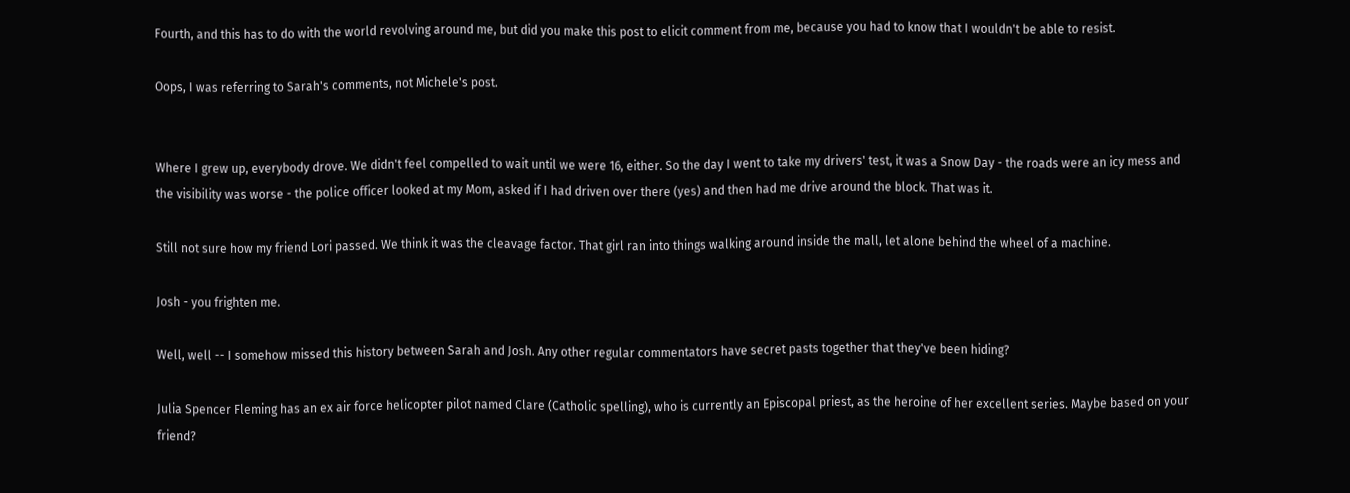Fourth, and this has to do with the world revolving around me, but did you make this post to elicit comment from me, because you had to know that I wouldn't be able to resist.

Oops, I was referring to Sarah's comments, not Michele's post.


Where I grew up, everybody drove. We didn't feel compelled to wait until we were 16, either. So the day I went to take my drivers' test, it was a Snow Day - the roads were an icy mess and the visibility was worse - the police officer looked at my Mom, asked if I had driven over there (yes) and then had me drive around the block. That was it.

Still not sure how my friend Lori passed. We think it was the cleavage factor. That girl ran into things walking around inside the mall, let alone behind the wheel of a machine.

Josh - you frighten me.

Well, well -- I somehow missed this history between Sarah and Josh. Any other regular commentators have secret pasts together that they've been hiding?

Julia Spencer Fleming has an ex air force helicopter pilot named Clare (Catholic spelling), who is currently an Episcopal priest, as the heroine of her excellent series. Maybe based on your friend?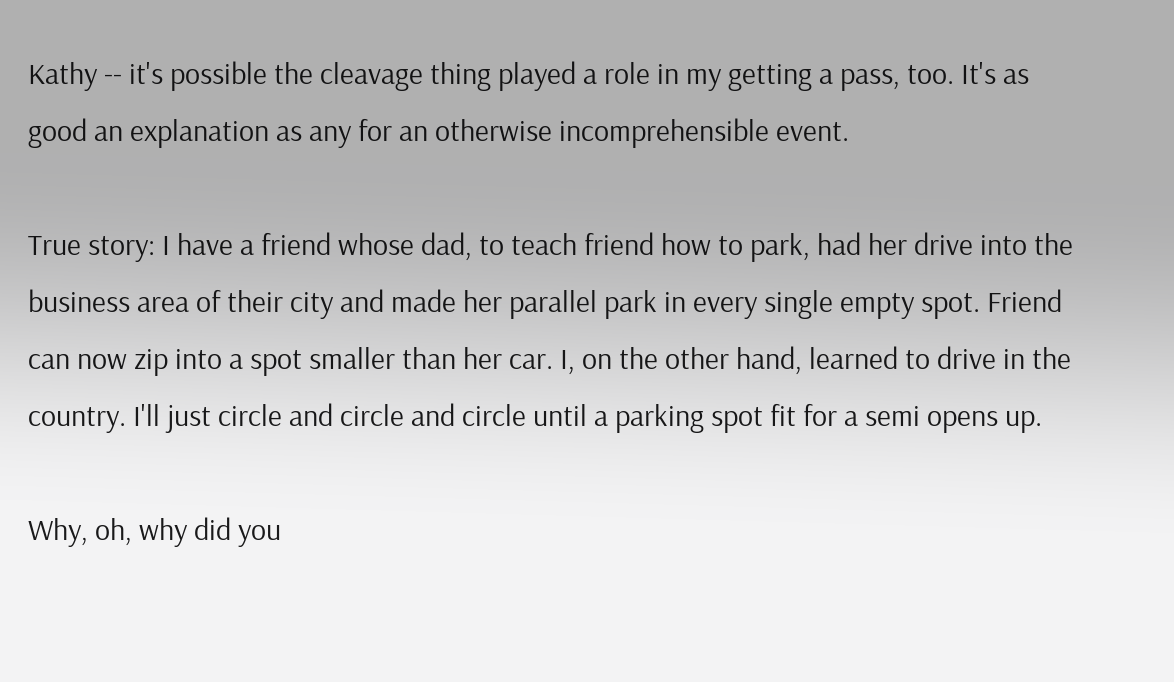Kathy -- it's possible the cleavage thing played a role in my getting a pass, too. It's as good an explanation as any for an otherwise incomprehensible event.

True story: I have a friend whose dad, to teach friend how to park, had her drive into the business area of their city and made her parallel park in every single empty spot. Friend can now zip into a spot smaller than her car. I, on the other hand, learned to drive in the country. I'll just circle and circle and circle until a parking spot fit for a semi opens up.

Why, oh, why did you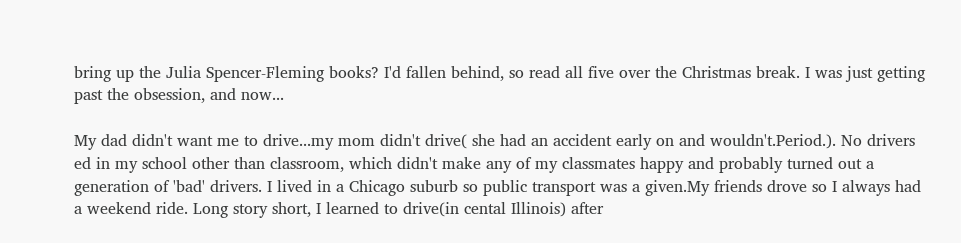bring up the Julia Spencer-Fleming books? I'd fallen behind, so read all five over the Christmas break. I was just getting past the obsession, and now...

My dad didn't want me to drive...my mom didn't drive( she had an accident early on and wouldn't.Period.). No drivers ed in my school other than classroom, which didn't make any of my classmates happy and probably turned out a generation of 'bad' drivers. I lived in a Chicago suburb so public transport was a given.My friends drove so I always had a weekend ride. Long story short, I learned to drive(in cental Illinois) after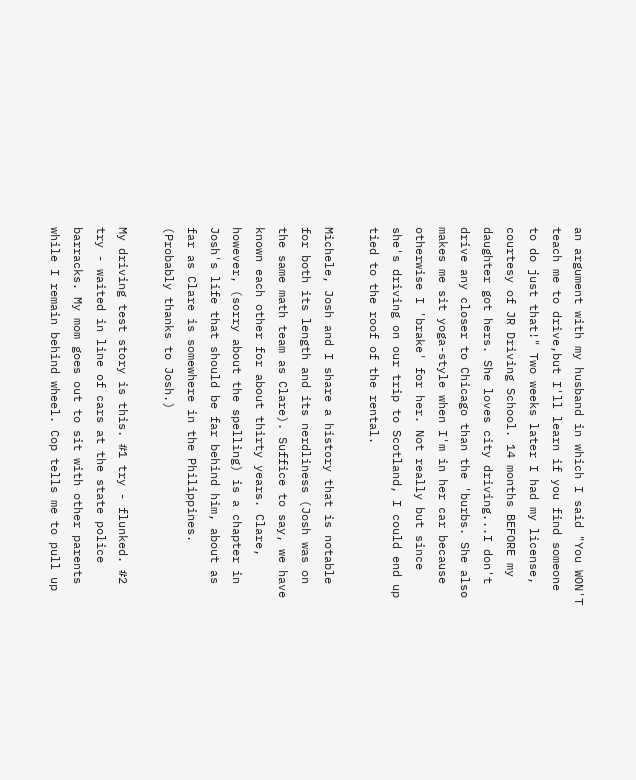an argument with my husband in which I said "You WON'T teach me to drive,but I'll learn if you find someone to do just that!" Two weeks later I had my license, courtesy of JR Driving School. 14 months BEFORE my daughter got hers. She loves city driving...I don't drive any closer to Chicago than the 'burbs. She also makes me sit yoga-style when I'm in her car because otherwise I 'brake' for her. Not really but since she's driving on our trip to Scotland, I could end up tied to the roof of the rental.

Michele, Josh and I share a history that is notable for both its length and its nerdliness (Josh was on the same math team as Clare). Suffice to say, we have known each other for about thirty years. Clare, however, (sorry about the spelling) is a chapter in Josh's life that should be far behind him, about as far as Clare is somewhere in the Philippines. (Probably thanks to Josh.)

My driving test story is this. #1 try - flunked. #2 try - waited in line of cars at the state police barracks. My mom goes out to sit with other parents while I remain behind wheel. Cop tells me to pull up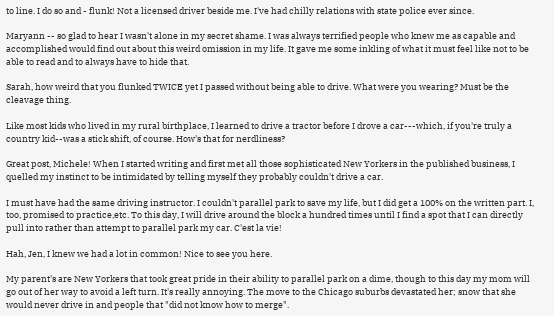to line. I do so and - flunk! Not a licensed driver beside me. I've had chilly relations with state police ever since.

Maryann -- so glad to hear I wasn't alone in my secret shame. I was always terrified people who knew me as capable and accomplished would find out about this weird omission in my life. It gave me some inkling of what it must feel like not to be able to read and to always have to hide that.

Sarah, how weird that you flunked TWICE yet I passed without being able to drive. What were you wearing? Must be the cleavage thing.

Like most kids who lived in my rural birthplace, I learned to drive a tractor before I drove a car---which, if you're truly a country kid--was a stick shift, of course. How's that for nerdliness?

Great post, Michele! When I started writing and first met all those sophisticated New Yorkers in the published business, I quelled my instinct to be intimidated by telling myself they probably couldn't drive a car.

I must have had the same driving instructor. I couldn't parallel park to save my life, but I did get a 100% on the written part. I, too, promised to practice,etc. To this day, I will drive around the block a hundred times until I find a spot that I can directly pull into rather than attempt to parallel park my car. C'est la vie!

Hah, Jen, I knew we had a lot in common! Nice to see you here.

My parent's are New Yorkers that took great pride in their ability to parallel park on a dime, though to this day my mom will go out of her way to avoid a left turn. It's really annoying. The move to the Chicago suburbs devastated her; snow that she would never drive in and people that "did not know how to merge".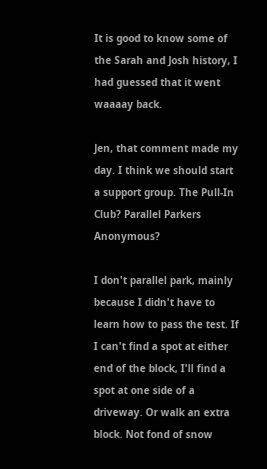It is good to know some of the Sarah and Josh history, I had guessed that it went waaaay back.

Jen, that comment made my day. I think we should start a support group. The Pull-In Club? Parallel Parkers Anonymous?

I don't parallel park, mainly because I didn't have to learn how to pass the test. If I can't find a spot at either end of the block, I'll find a spot at one side of a driveway. Or walk an extra block. Not fond of snow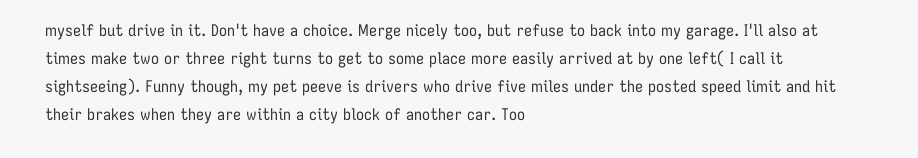myself but drive in it. Don't have a choice. Merge nicely too, but refuse to back into my garage. I'll also at times make two or three right turns to get to some place more easily arrived at by one left( I call it sightseeing). Funny though, my pet peeve is drivers who drive five miles under the posted speed limit and hit their brakes when they are within a city block of another car. Too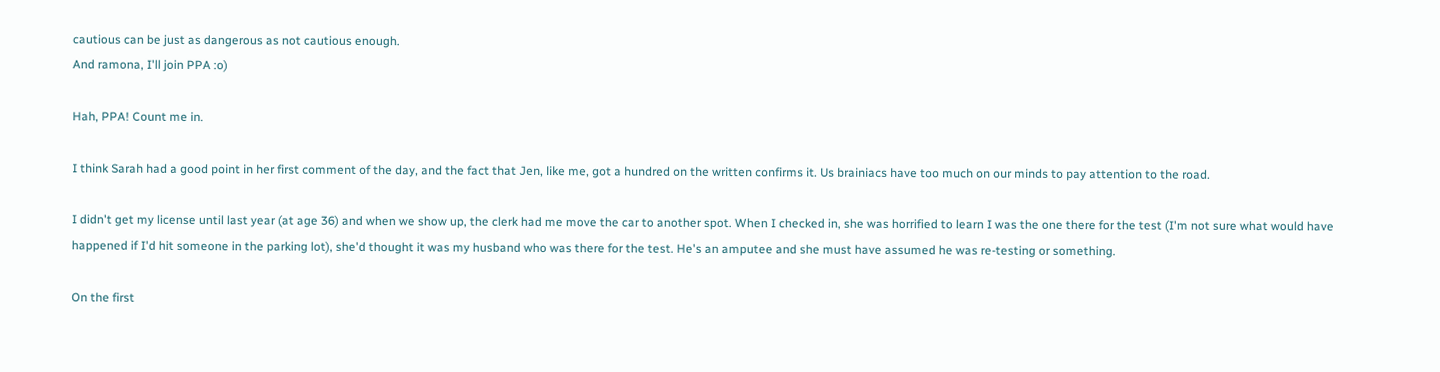cautious can be just as dangerous as not cautious enough.
And ramona, I'll join PPA :o)

Hah, PPA! Count me in.

I think Sarah had a good point in her first comment of the day, and the fact that Jen, like me, got a hundred on the written confirms it. Us brainiacs have too much on our minds to pay attention to the road.

I didn't get my license until last year (at age 36) and when we show up, the clerk had me move the car to another spot. When I checked in, she was horrified to learn I was the one there for the test (I'm not sure what would have happened if I'd hit someone in the parking lot), she'd thought it was my husband who was there for the test. He's an amputee and she must have assumed he was re-testing or something.

On the first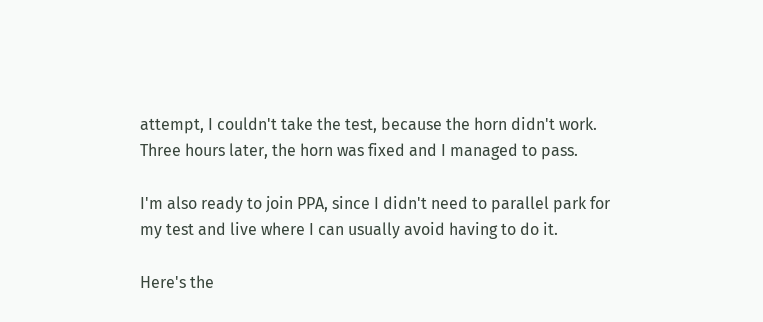attempt, I couldn't take the test, because the horn didn't work. Three hours later, the horn was fixed and I managed to pass.

I'm also ready to join PPA, since I didn't need to parallel park for my test and live where I can usually avoid having to do it.

Here's the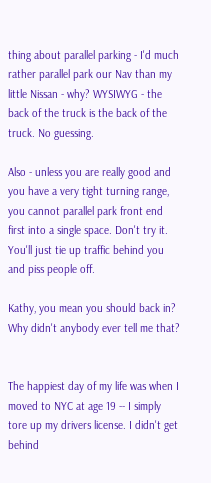thing about parallel parking - I'd much rather parallel park our Nav than my little Nissan - why? WYSIWYG - the back of the truck is the back of the truck. No guessing.

Also - unless you are really good and you have a very tight turning range, you cannot parallel park front end first into a single space. Don't try it. You'll just tie up traffic behind you and piss people off.

Kathy, you mean you should back in? Why didn't anybody ever tell me that?


The happiest day of my life was when I moved to NYC at age 19 -- I simply tore up my drivers license. I didn't get behind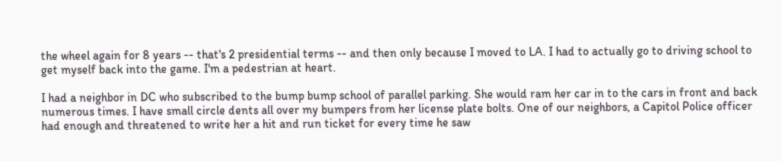the wheel again for 8 years -- that's 2 presidential terms -- and then only because I moved to LA. I had to actually go to driving school to get myself back into the game. I'm a pedestrian at heart.

I had a neighbor in DC who subscribed to the bump bump school of parallel parking. She would ram her car in to the cars in front and back numerous times. I have small circle dents all over my bumpers from her license plate bolts. One of our neighbors, a Capitol Police officer had enough and threatened to write her a hit and run ticket for every time he saw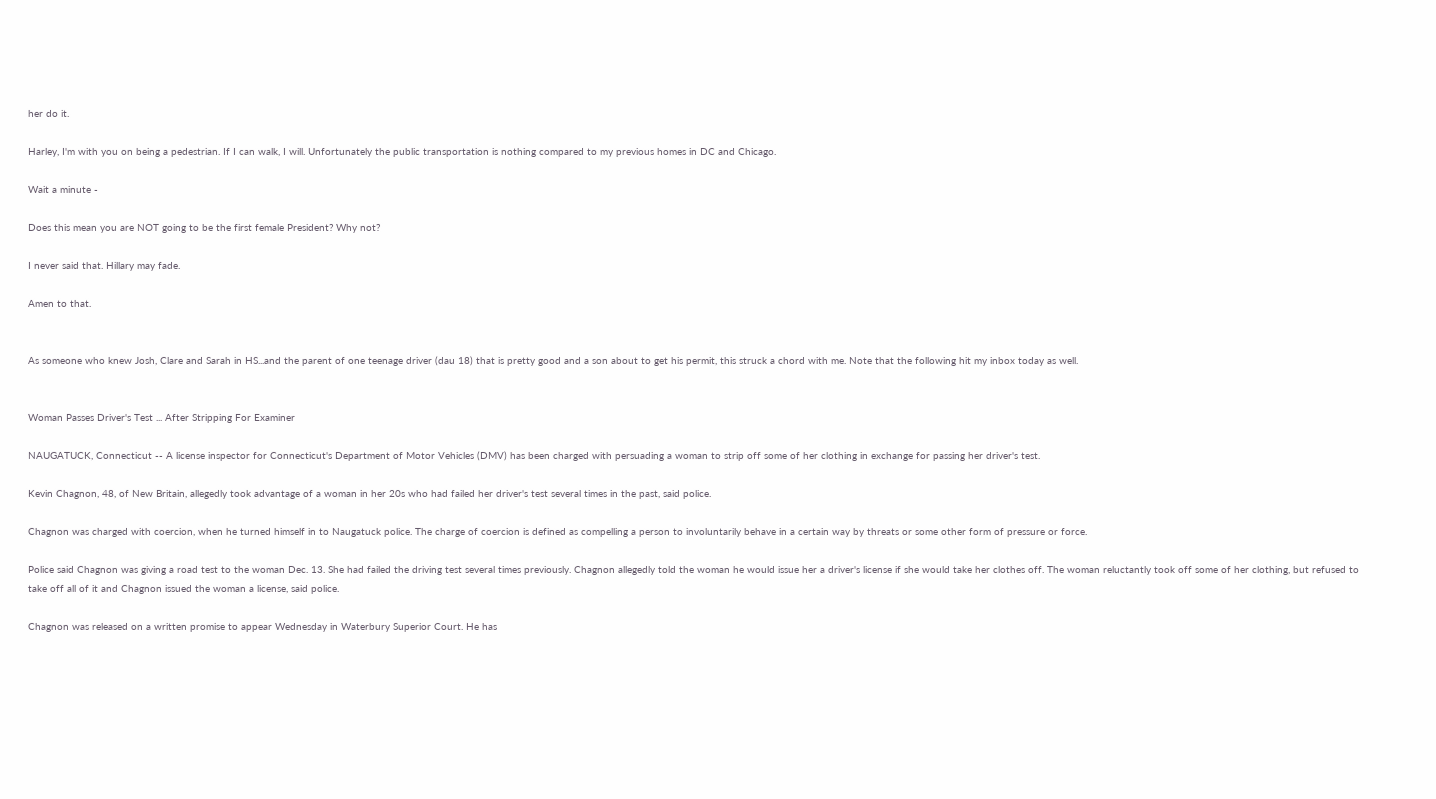her do it.

Harley, I'm with you on being a pedestrian. If I can walk, I will. Unfortunately the public transportation is nothing compared to my previous homes in DC and Chicago.

Wait a minute -

Does this mean you are NOT going to be the first female President? Why not?

I never said that. Hillary may fade.

Amen to that.


As someone who knew Josh, Clare and Sarah in HS...and the parent of one teenage driver (dau 18) that is pretty good and a son about to get his permit, this struck a chord with me. Note that the following hit my inbox today as well.


Woman Passes Driver's Test ... After Stripping For Examiner

NAUGATUCK, Connecticut -- A license inspector for Connecticut's Department of Motor Vehicles (DMV) has been charged with persuading a woman to strip off some of her clothing in exchange for passing her driver's test.

Kevin Chagnon, 48, of New Britain, allegedly took advantage of a woman in her 20s who had failed her driver's test several times in the past, said police.

Chagnon was charged with coercion, when he turned himself in to Naugatuck police. The charge of coercion is defined as compelling a person to involuntarily behave in a certain way by threats or some other form of pressure or force.

Police said Chagnon was giving a road test to the woman Dec. 13. She had failed the driving test several times previously. Chagnon allegedly told the woman he would issue her a driver's license if she would take her clothes off. The woman reluctantly took off some of her clothing, but refused to take off all of it and Chagnon issued the woman a license, said police.

Chagnon was released on a written promise to appear Wednesday in Waterbury Superior Court. He has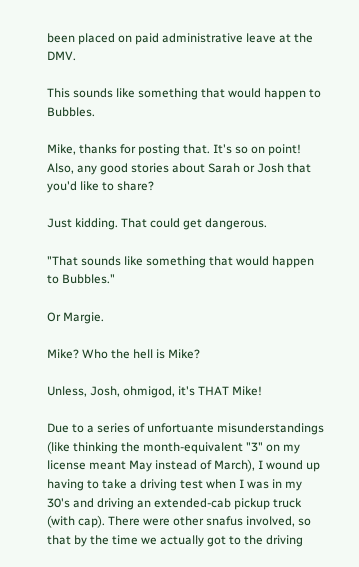been placed on paid administrative leave at the DMV.

This sounds like something that would happen to Bubbles.

Mike, thanks for posting that. It's so on point! Also, any good stories about Sarah or Josh that you'd like to share?

Just kidding. That could get dangerous.

"That sounds like something that would happen to Bubbles."

Or Margie.

Mike? Who the hell is Mike?

Unless, Josh, ohmigod, it's THAT Mike!

Due to a series of unfortuante misunderstandings (like thinking the month-equivalent "3" on my license meant May instead of March), I wound up having to take a driving test when I was in my 30's and driving an extended-cab pickup truck (with cap). There were other snafus involved, so that by the time we actually got to the driving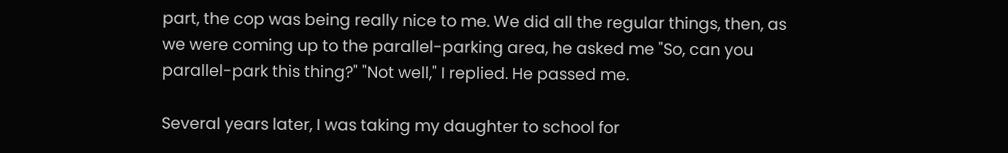part, the cop was being really nice to me. We did all the regular things, then, as we were coming up to the parallel-parking area, he asked me "So, can you parallel-park this thing?" "Not well," I replied. He passed me.

Several years later, I was taking my daughter to school for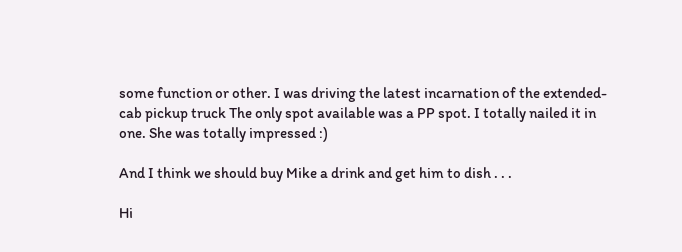some function or other. I was driving the latest incarnation of the extended-cab pickup truck The only spot available was a PP spot. I totally nailed it in one. She was totally impressed :)

And I think we should buy Mike a drink and get him to dish . . .

Hi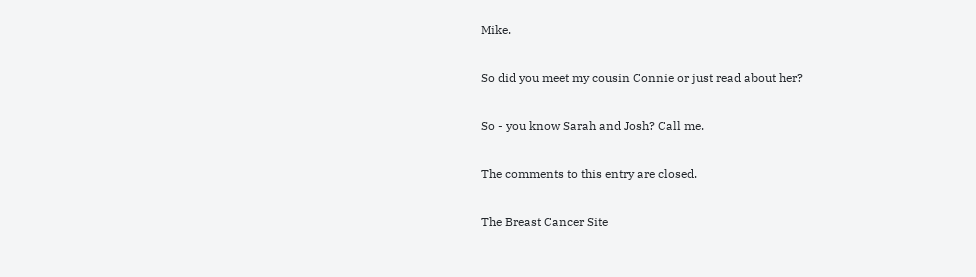Mike.

So did you meet my cousin Connie or just read about her?

So - you know Sarah and Josh? Call me.

The comments to this entry are closed.

The Breast Cancer Site